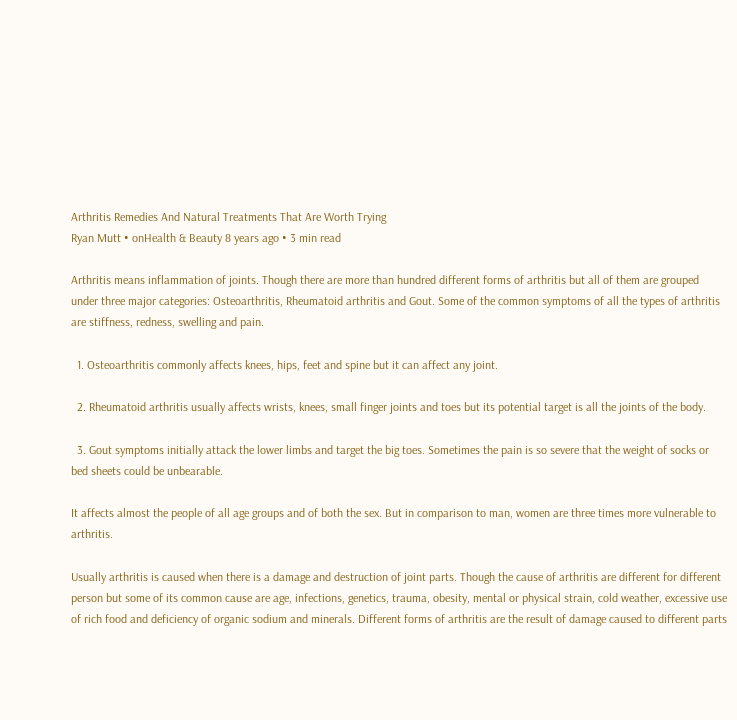Arthritis Remedies And Natural Treatments That Are Worth Trying
Ryan Mutt • onHealth & Beauty 8 years ago • 3 min read

Arthritis means inflammation of joints. Though there are more than hundred different forms of arthritis but all of them are grouped under three major categories: Osteoarthritis, Rheumatoid arthritis and Gout. Some of the common symptoms of all the types of arthritis are stiffness, redness, swelling and pain.

  1. Osteoarthritis commonly affects knees, hips, feet and spine but it can affect any joint.

  2. Rheumatoid arthritis usually affects wrists, knees, small finger joints and toes but its potential target is all the joints of the body.

  3. Gout symptoms initially attack the lower limbs and target the big toes. Sometimes the pain is so severe that the weight of socks or bed sheets could be unbearable.

It affects almost the people of all age groups and of both the sex. But in comparison to man, women are three times more vulnerable to arthritis.

Usually arthritis is caused when there is a damage and destruction of joint parts. Though the cause of arthritis are different for different person but some of its common cause are age, infections, genetics, trauma, obesity, mental or physical strain, cold weather, excessive use of rich food and deficiency of organic sodium and minerals. Different forms of arthritis are the result of damage caused to different parts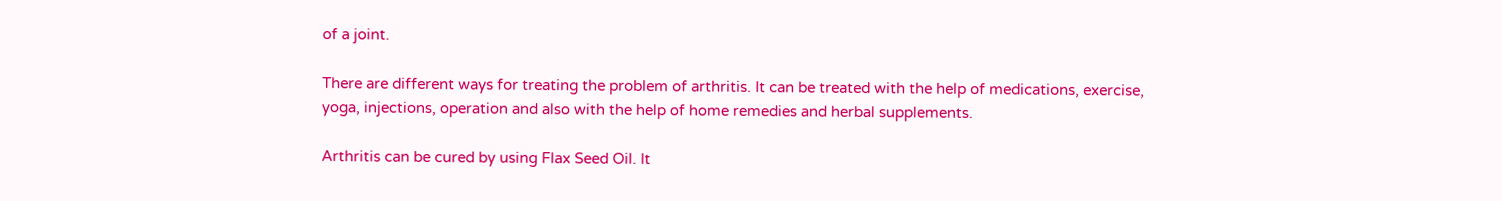of a joint.

There are different ways for treating the problem of arthritis. It can be treated with the help of medications, exercise, yoga, injections, operation and also with the help of home remedies and herbal supplements.

Arthritis can be cured by using Flax Seed Oil. It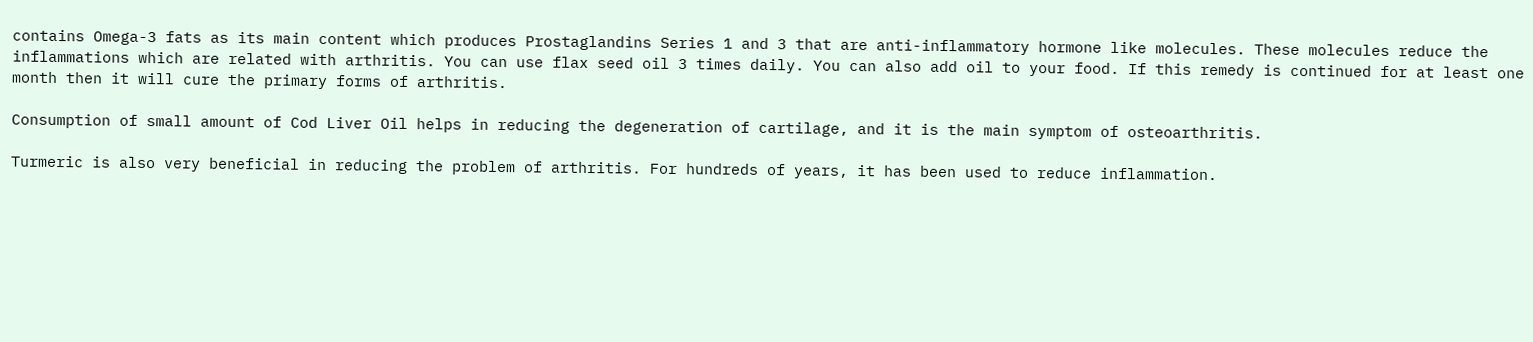contains Omega-3 fats as its main content which produces Prostaglandins Series 1 and 3 that are anti-inflammatory hormone like molecules. These molecules reduce the inflammations which are related with arthritis. You can use flax seed oil 3 times daily. You can also add oil to your food. If this remedy is continued for at least one month then it will cure the primary forms of arthritis.

Consumption of small amount of Cod Liver Oil helps in reducing the degeneration of cartilage, and it is the main symptom of osteoarthritis.

Turmeric is also very beneficial in reducing the problem of arthritis. For hundreds of years, it has been used to reduce inflammation.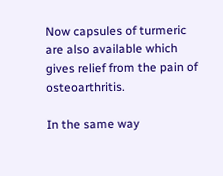Now capsules of turmeric are also available which gives relief from the pain of osteoarthritis.

In the same way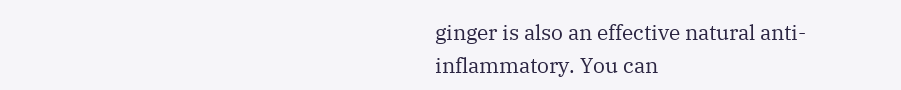ginger is also an effective natural anti-inflammatory. You can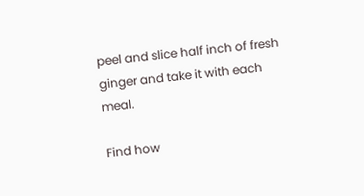peel and slice half inch of fresh ginger and take it with each meal.

Find how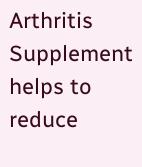Arthritis Supplement helps to reduce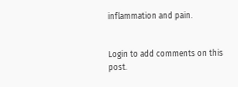inflammation and pain.


Login to add comments on this post.